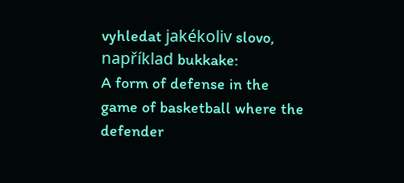vyhledat jakékoliv slovo, například bukkake:
A form of defense in the game of basketball where the defender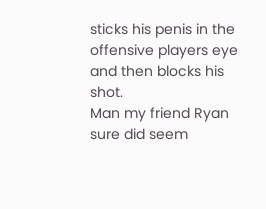sticks his penis in the offensive players eye and then blocks his shot.
Man my friend Ryan sure did seem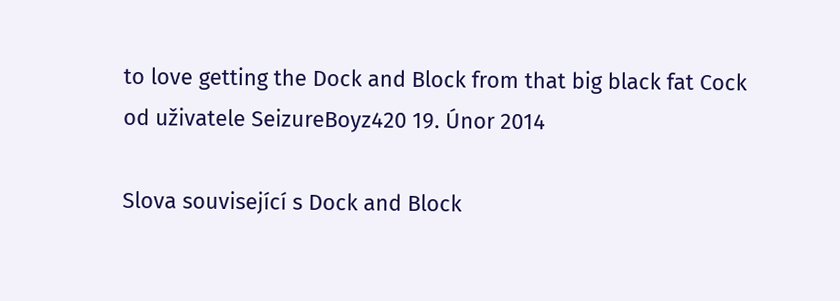to love getting the Dock and Block from that big black fat Cock
od uživatele SeizureBoyz420 19. Únor 2014

Slova související s Dock and Block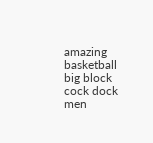amazing basketball big block cock dock men